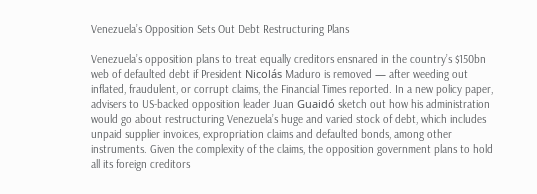Venezuela’s Opposition Sets Out Debt Restructuring Plans

Venezuela’s opposition plans to treat equally creditors ensnared in the country’s $150bn web of defaulted debt if President Nicolás Maduro is removed — after weeding out inflated, fraudulent, or corrupt claims, the Financial Times reported. In a new policy paper, advisers to US-backed opposition leader Juan Guaidó sketch out how his administration would go about restructuring Venezuela’s huge and varied stock of debt, which includes unpaid supplier invoices, expropriation claims and defaulted bonds, among other instruments. Given the complexity of the claims, the opposition government plans to hold all its foreign creditors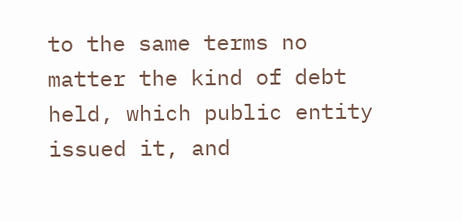to the same terms no matter the kind of debt held, which public entity issued it, and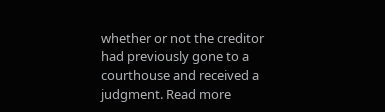whether or not the creditor had previously gone to a courthouse and received a judgment. Read more